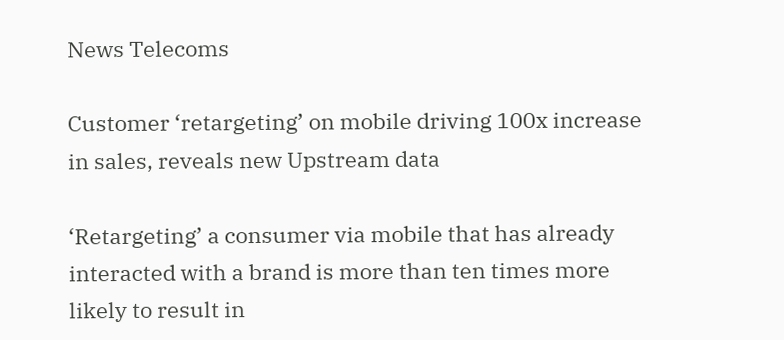News Telecoms

Customer ‘retargeting’ on mobile driving 100x increase in sales, reveals new Upstream data

‘Retargeting’ a consumer via mobile that has already interacted with a brand is more than ten times more likely to result in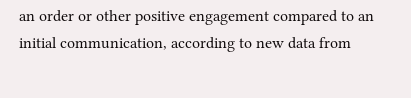an order or other positive engagement compared to an initial communication, according to new data from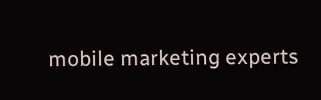mobile marketing experts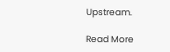Upstream.

Read More